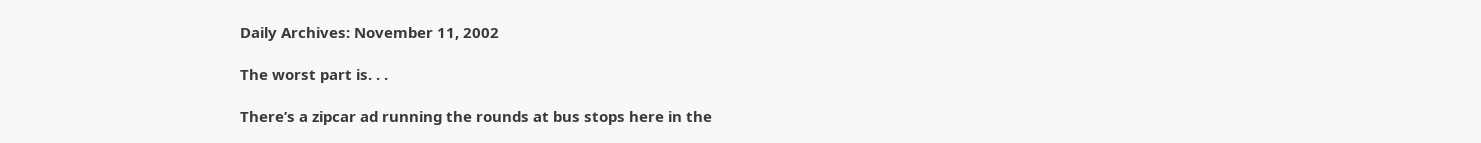Daily Archives: November 11, 2002

The worst part is. . .

There’s a zipcar ad running the rounds at bus stops here in the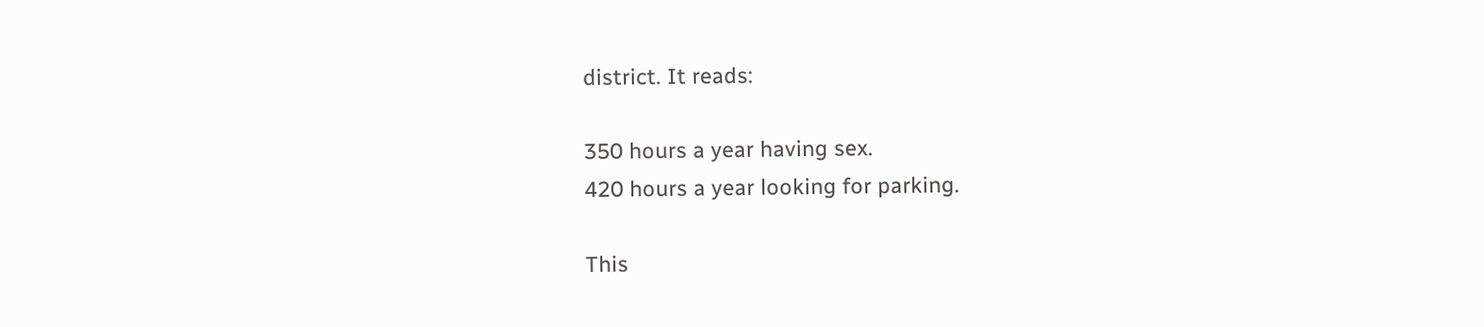district. It reads:

350 hours a year having sex.
420 hours a year looking for parking.

This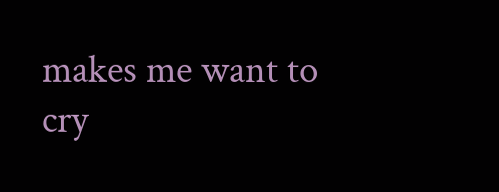makes me want to cry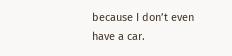because I don’t even have a car.